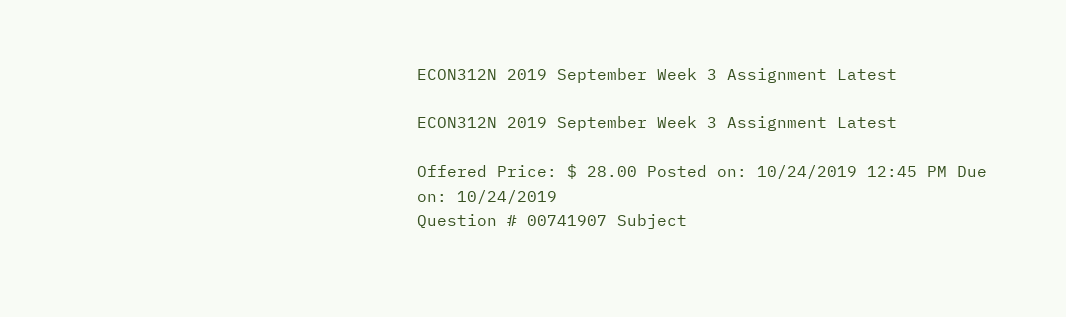ECON312N 2019 September Week 3 Assignment Latest

ECON312N 2019 September Week 3 Assignment Latest

Offered Price: $ 28.00 Posted on: 10/24/2019 12:45 PM Due on: 10/24/2019
Question # 00741907 Subject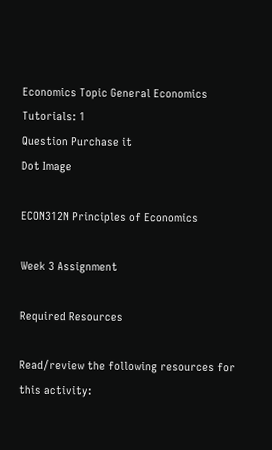Economics Topic General Economics Tutorials: 1
Question Purchase it
Dot Image

ECON312N Principles of Economics

Week 3 Assignment

Required Resources

Read/review the following resources for this activity: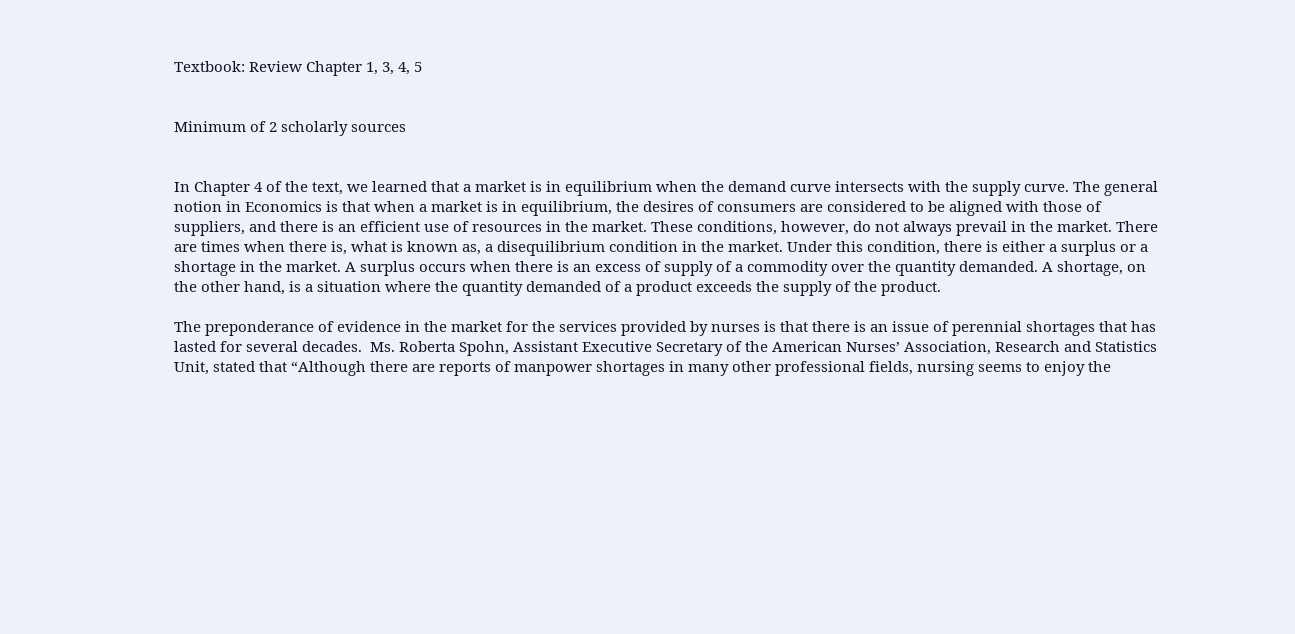Textbook: Review Chapter 1, 3, 4, 5


Minimum of 2 scholarly sources


In Chapter 4 of the text, we learned that a market is in equilibrium when the demand curve intersects with the supply curve. The general notion in Economics is that when a market is in equilibrium, the desires of consumers are considered to be aligned with those of suppliers, and there is an efficient use of resources in the market. These conditions, however, do not always prevail in the market. There are times when there is, what is known as, a disequilibrium condition in the market. Under this condition, there is either a surplus or a shortage in the market. A surplus occurs when there is an excess of supply of a commodity over the quantity demanded. A shortage, on the other hand, is a situation where the quantity demanded of a product exceeds the supply of the product.

The preponderance of evidence in the market for the services provided by nurses is that there is an issue of perennial shortages that has lasted for several decades.  Ms. Roberta Spohn, Assistant Executive Secretary of the American Nurses’ Association, Research and Statistics Unit, stated that “Although there are reports of manpower shortages in many other professional fields, nursing seems to enjoy the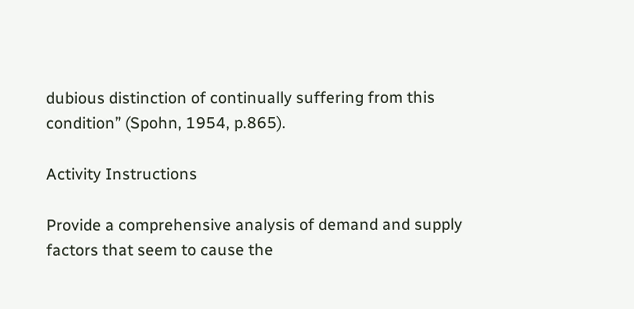dubious distinction of continually suffering from this condition” (Spohn, 1954, p.865).

Activity Instructions

Provide a comprehensive analysis of demand and supply factors that seem to cause the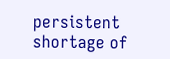persistent shortage of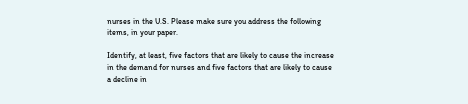nurses in the U.S. Please make sure you address the following items, in your paper.

Identify, at least, five factors that are likely to cause the increase in the demand for nurses and five factors that are likely to cause a decline in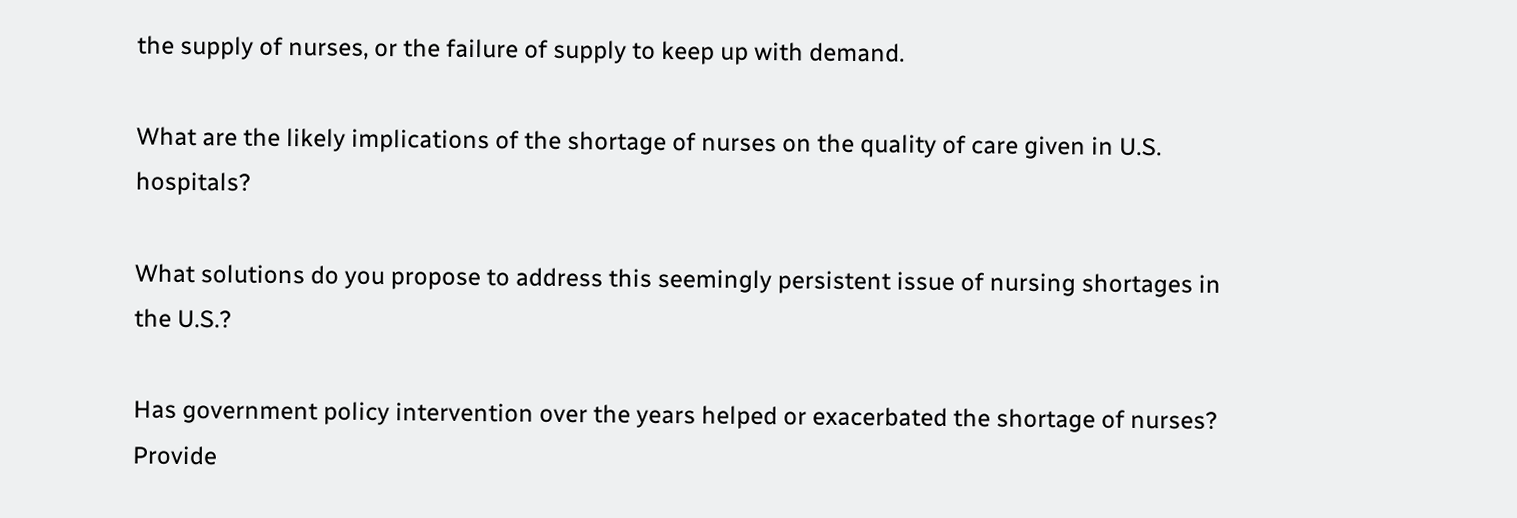the supply of nurses, or the failure of supply to keep up with demand.

What are the likely implications of the shortage of nurses on the quality of care given in U.S. hospitals?

What solutions do you propose to address this seemingly persistent issue of nursing shortages in the U.S.?

Has government policy intervention over the years helped or exacerbated the shortage of nurses? Provide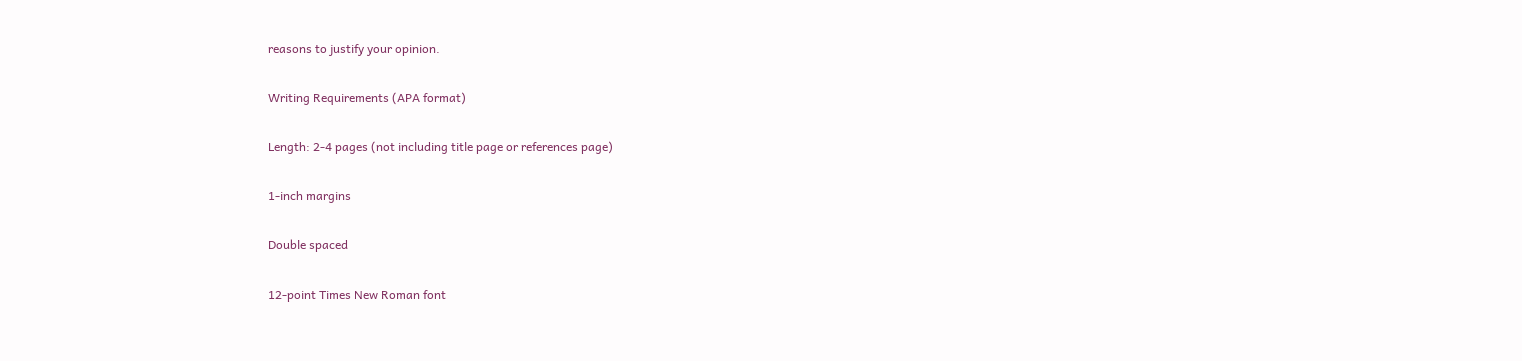reasons to justify your opinion.

Writing Requirements (APA format)

Length: 2-4 pages (not including title page or references page)

1-inch margins

Double spaced

12-point Times New Roman font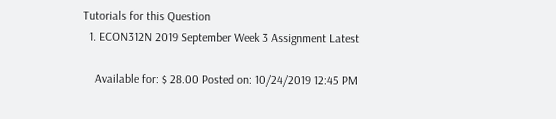Tutorials for this Question
  1. ECON312N 2019 September Week 3 Assignment Latest

    Available for: $ 28.00 Posted on: 10/24/2019 12:45 PM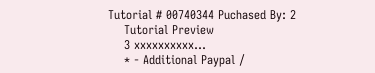Tutorial # 00740344 Puchased By: 2
    Tutorial Preview
    3 xxxxxxxxxx…
    * - Additional Paypal /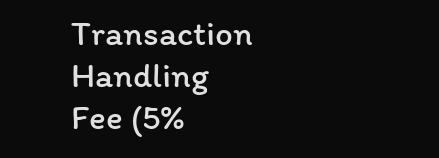Transaction Handling Fee (5%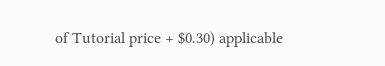of Tutorial price + $0.30) applicable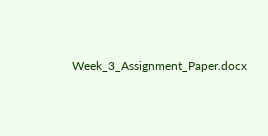Week_3_Assignment_Paper.docx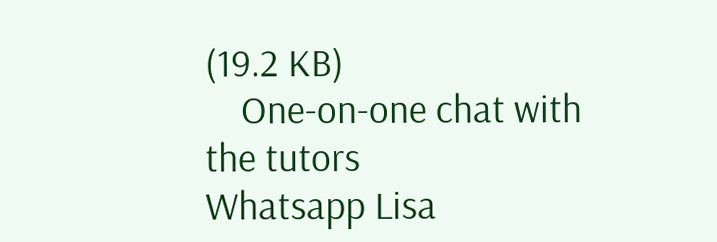(19.2 KB)
    One-on-one chat with the tutors
Whatsapp Lisa